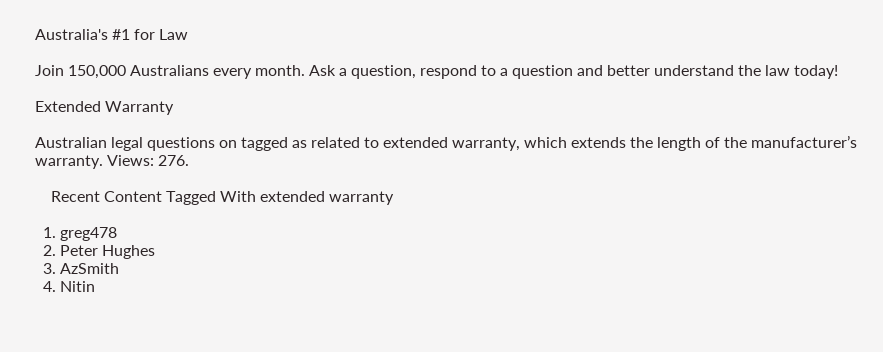Australia's #1 for Law

Join 150,000 Australians every month. Ask a question, respond to a question and better understand the law today!

Extended Warranty

Australian legal questions on tagged as related to extended warranty, which extends the length of the manufacturer’s warranty. Views: 276.

    Recent Content Tagged With extended warranty

  1. greg478
  2. Peter Hughes
  3. AzSmith
  4. Nitin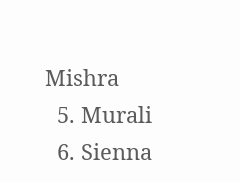Mishra
  5. Murali
  6. Sienna